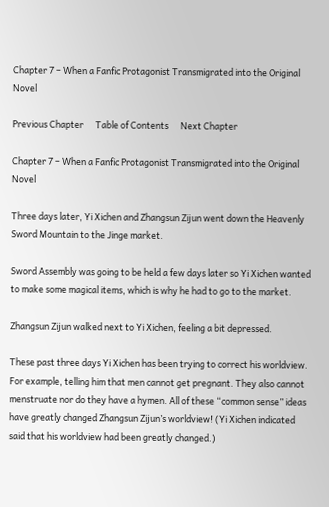Chapter 7 – When a Fanfic Protagonist Transmigrated into the Original Novel

Previous Chapter      Table of Contents      Next Chapter

Chapter 7 – When a Fanfic Protagonist Transmigrated into the Original Novel

Three days later, Yi Xichen and Zhangsun Zijun went down the Heavenly Sword Mountain to the Jinge market.

Sword Assembly was going to be held a few days later so Yi Xichen wanted to make some magical items, which is why he had to go to the market.

Zhangsun Zijun walked next to Yi Xichen, feeling a bit depressed.

These past three days Yi Xichen has been trying to correct his worldview. For example, telling him that men cannot get pregnant. They also cannot menstruate nor do they have a hymen. All of these “common sense” ideas have greatly changed Zhangsun Zijun’s worldview! (Yi Xichen indicated said that his worldview had been greatly changed.)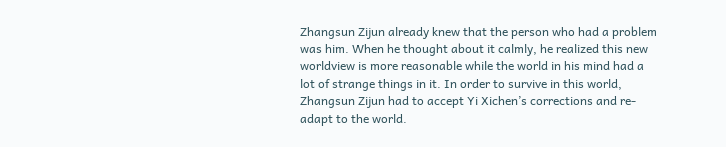Zhangsun Zijun already knew that the person who had a problem was him. When he thought about it calmly, he realized this new worldview is more reasonable while the world in his mind had a lot of strange things in it. In order to survive in this world, Zhangsun Zijun had to accept Yi Xichen’s corrections and re-adapt to the world.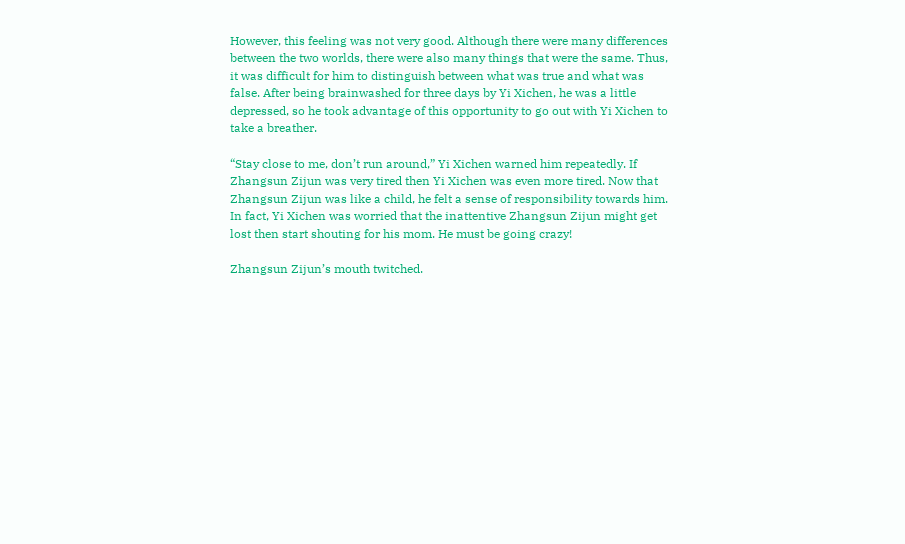However, this feeling was not very good. Although there were many differences between the two worlds, there were also many things that were the same. Thus, it was difficult for him to distinguish between what was true and what was false. After being brainwashed for three days by Yi Xichen, he was a little depressed, so he took advantage of this opportunity to go out with Yi Xichen to take a breather.

“Stay close to me, don’t run around,” Yi Xichen warned him repeatedly. If Zhangsun Zijun was very tired then Yi Xichen was even more tired. Now that Zhangsun Zijun was like a child, he felt a sense of responsibility towards him. In fact, Yi Xichen was worried that the inattentive Zhangsun Zijun might get lost then start shouting for his mom. He must be going crazy!

Zhangsun Zijun’s mouth twitched.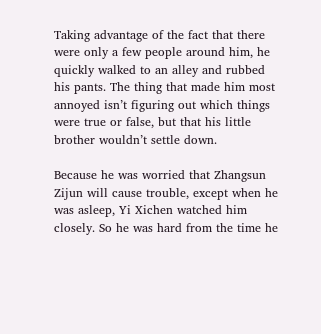Taking advantage of the fact that there were only a few people around him, he quickly walked to an alley and rubbed his pants. The thing that made him most annoyed isn’t figuring out which things were true or false, but that his little brother wouldn’t settle down.

Because he was worried that Zhangsun Zijun will cause trouble, except when he was asleep, Yi Xichen watched him closely. So he was hard from the time he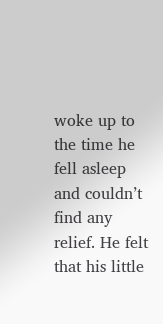woke up to the time he fell asleep and couldn’t find any relief. He felt that his little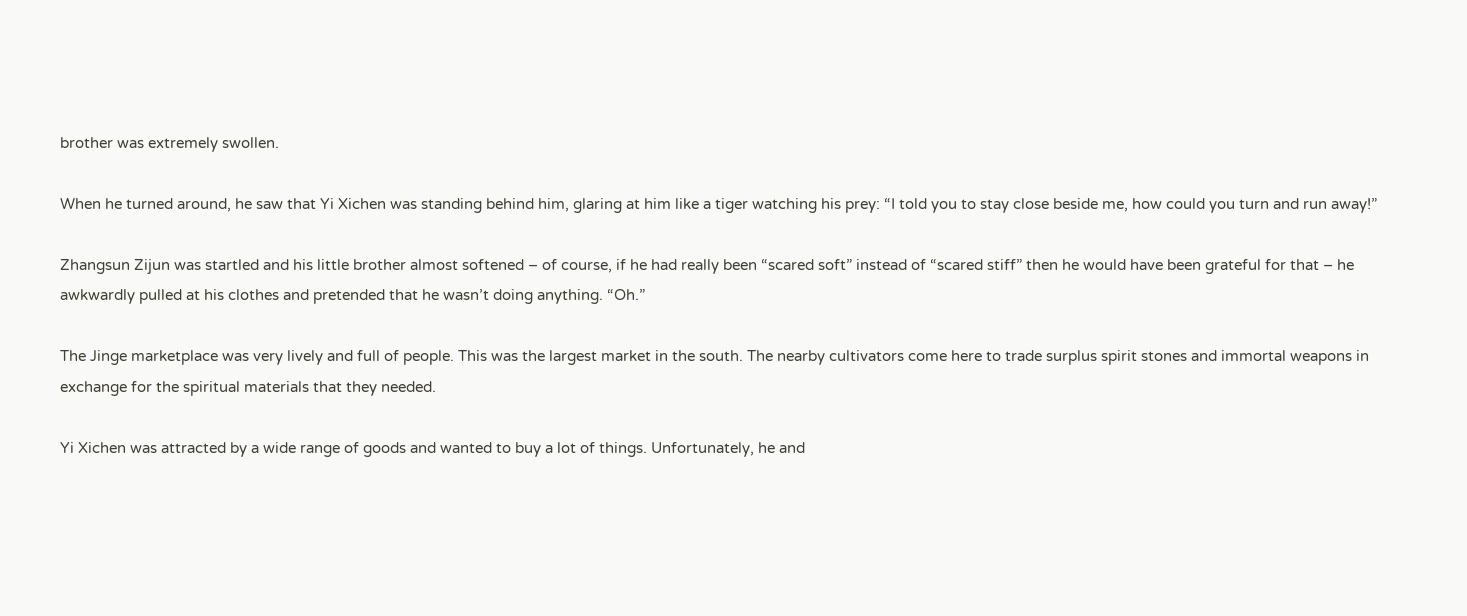brother was extremely swollen.

When he turned around, he saw that Yi Xichen was standing behind him, glaring at him like a tiger watching his prey: “I told you to stay close beside me, how could you turn and run away!”

Zhangsun Zijun was startled and his little brother almost softened – of course, if he had really been “scared soft” instead of “scared stiff” then he would have been grateful for that – he awkwardly pulled at his clothes and pretended that he wasn’t doing anything. “Oh.”

The Jinge marketplace was very lively and full of people. This was the largest market in the south. The nearby cultivators come here to trade surplus spirit stones and immortal weapons in exchange for the spiritual materials that they needed.

Yi Xichen was attracted by a wide range of goods and wanted to buy a lot of things. Unfortunately, he and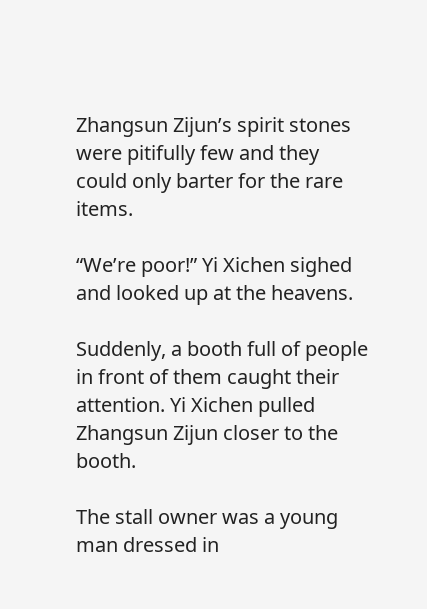Zhangsun Zijun’s spirit stones were pitifully few and they could only barter for the rare items.

“We’re poor!” Yi Xichen sighed and looked up at the heavens.

Suddenly, a booth full of people in front of them caught their attention. Yi Xichen pulled Zhangsun Zijun closer to the booth.

The stall owner was a young man dressed in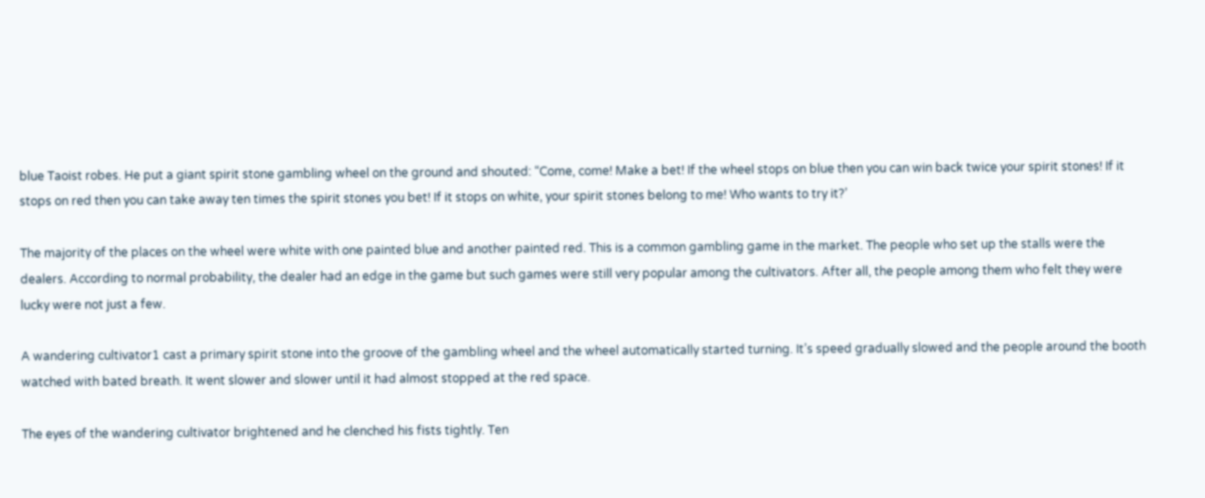blue Taoist robes. He put a giant spirit stone gambling wheel on the ground and shouted: “Come, come! Make a bet! If the wheel stops on blue then you can win back twice your spirit stones! If it stops on red then you can take away ten times the spirit stones you bet! If it stops on white, your spirit stones belong to me! Who wants to try it?’

The majority of the places on the wheel were white with one painted blue and another painted red. This is a common gambling game in the market. The people who set up the stalls were the dealers. According to normal probability, the dealer had an edge in the game but such games were still very popular among the cultivators. After all, the people among them who felt they were lucky were not just a few.

A wandering cultivator1 cast a primary spirit stone into the groove of the gambling wheel and the wheel automatically started turning. It’s speed gradually slowed and the people around the booth watched with bated breath. It went slower and slower until it had almost stopped at the red space.

The eyes of the wandering cultivator brightened and he clenched his fists tightly. Ten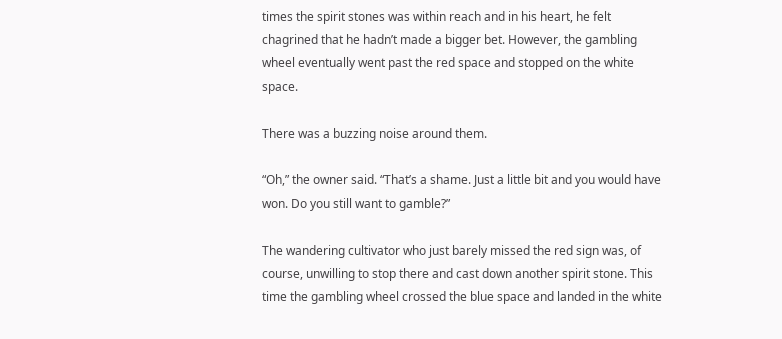times the spirit stones was within reach and in his heart, he felt chagrined that he hadn’t made a bigger bet. However, the gambling wheel eventually went past the red space and stopped on the white space.

There was a buzzing noise around them.

“Oh,” the owner said. “That’s a shame. Just a little bit and you would have won. Do you still want to gamble?”

The wandering cultivator who just barely missed the red sign was, of course, unwilling to stop there and cast down another spirit stone. This time the gambling wheel crossed the blue space and landed in the white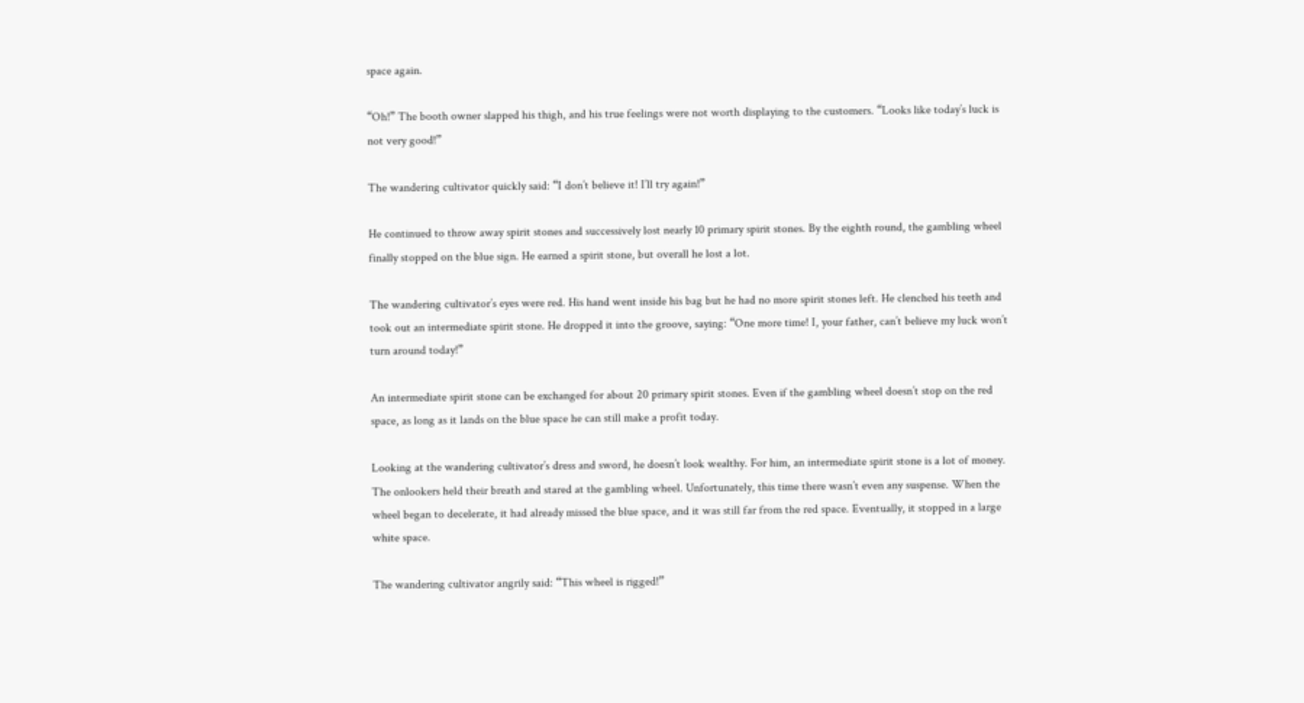space again.

“Oh!” The booth owner slapped his thigh, and his true feelings were not worth displaying to the customers. “Looks like today’s luck is not very good!”

The wandering cultivator quickly said: “I don’t believe it! I’ll try again!”

He continued to throw away spirit stones and successively lost nearly 10 primary spirit stones. By the eighth round, the gambling wheel finally stopped on the blue sign. He earned a spirit stone, but overall he lost a lot.

The wandering cultivator’s eyes were red. His hand went inside his bag but he had no more spirit stones left. He clenched his teeth and took out an intermediate spirit stone. He dropped it into the groove, saying: “One more time! I, your father, can’t believe my luck won’t turn around today!”

An intermediate spirit stone can be exchanged for about 20 primary spirit stones. Even if the gambling wheel doesn’t stop on the red space, as long as it lands on the blue space he can still make a profit today.

Looking at the wandering cultivator’s dress and sword, he doesn’t look wealthy. For him, an intermediate spirit stone is a lot of money. The onlookers held their breath and stared at the gambling wheel. Unfortunately, this time there wasn’t even any suspense. When the wheel began to decelerate, it had already missed the blue space, and it was still far from the red space. Eventually, it stopped in a large white space.

The wandering cultivator angrily said: “This wheel is rigged!”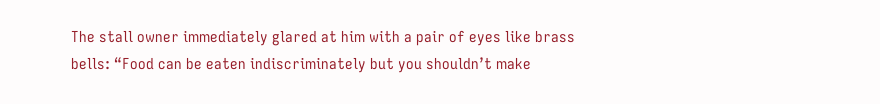The stall owner immediately glared at him with a pair of eyes like brass bells: “Food can be eaten indiscriminately but you shouldn’t make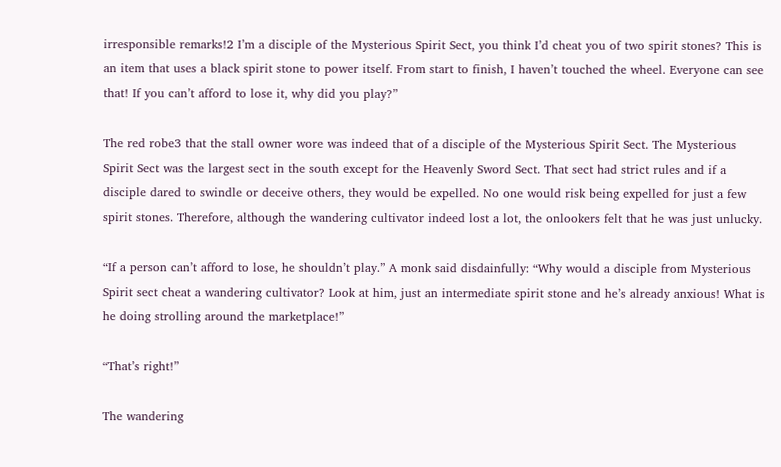irresponsible remarks!2 I’m a disciple of the Mysterious Spirit Sect, you think I’d cheat you of two spirit stones? This is an item that uses a black spirit stone to power itself. From start to finish, I haven’t touched the wheel. Everyone can see that! If you can’t afford to lose it, why did you play?”

The red robe3 that the stall owner wore was indeed that of a disciple of the Mysterious Spirit Sect. The Mysterious Spirit Sect was the largest sect in the south except for the Heavenly Sword Sect. That sect had strict rules and if a disciple dared to swindle or deceive others, they would be expelled. No one would risk being expelled for just a few spirit stones. Therefore, although the wandering cultivator indeed lost a lot, the onlookers felt that he was just unlucky.

“If a person can’t afford to lose, he shouldn’t play.” A monk said disdainfully: “Why would a disciple from Mysterious Spirit sect cheat a wandering cultivator? Look at him, just an intermediate spirit stone and he’s already anxious! What is he doing strolling around the marketplace!”

“That’s right!”

The wandering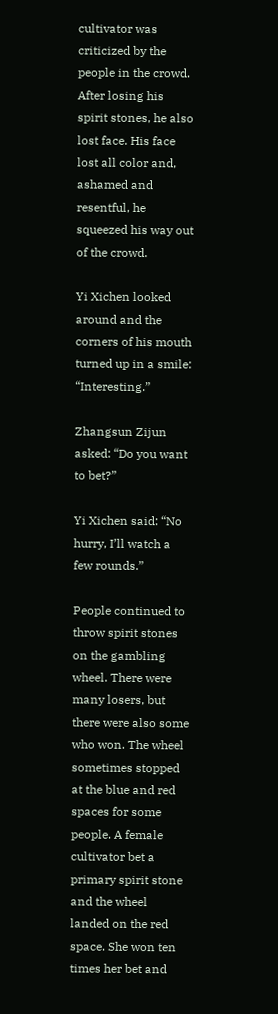cultivator was criticized by the people in the crowd. After losing his spirit stones, he also lost face. His face lost all color and, ashamed and resentful, he squeezed his way out of the crowd.

Yi Xichen looked around and the corners of his mouth turned up in a smile: “Interesting.”

Zhangsun Zijun asked: “Do you want to bet?”

Yi Xichen said: “No hurry, I’ll watch a few rounds.”

People continued to throw spirit stones on the gambling wheel. There were many losers, but there were also some who won. The wheel sometimes stopped at the blue and red spaces for some people. A female cultivator bet a primary spirit stone and the wheel landed on the red space. She won ten times her bet and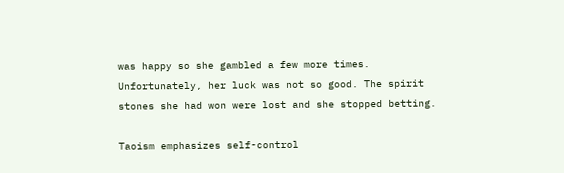was happy so she gambled a few more times. Unfortunately, her luck was not so good. The spirit stones she had won were lost and she stopped betting.

Taoism emphasizes self-control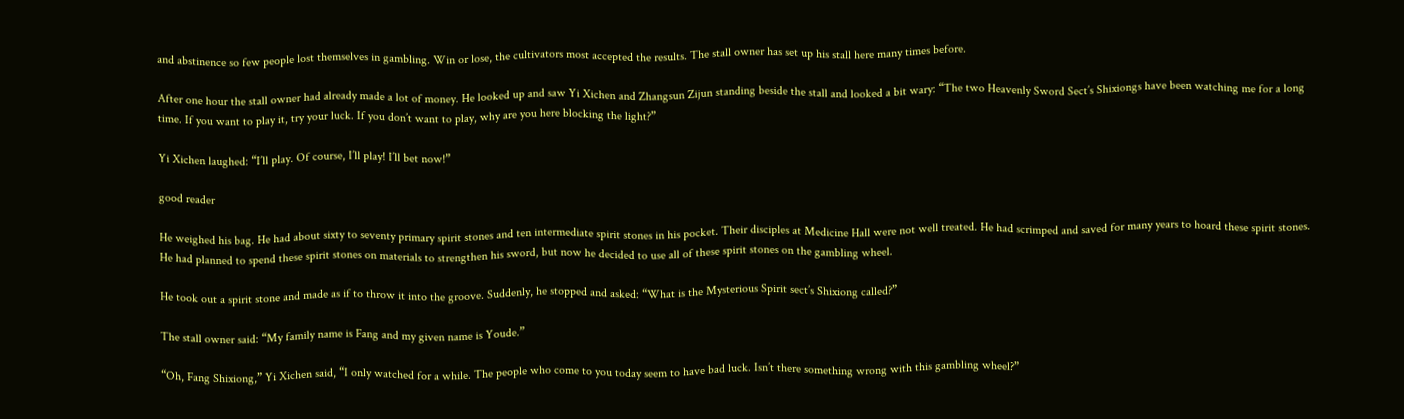and abstinence so few people lost themselves in gambling. Win or lose, the cultivators most accepted the results. The stall owner has set up his stall here many times before.

After one hour the stall owner had already made a lot of money. He looked up and saw Yi Xichen and Zhangsun Zijun standing beside the stall and looked a bit wary: “The two Heavenly Sword Sect’s Shixiongs have been watching me for a long time. If you want to play it, try your luck. If you don’t want to play, why are you here blocking the light?”

Yi Xichen laughed: “I’ll play. Of course, I’ll play! I’ll bet now!”

good reader

He weighed his bag. He had about sixty to seventy primary spirit stones and ten intermediate spirit stones in his pocket. Their disciples at Medicine Hall were not well treated. He had scrimped and saved for many years to hoard these spirit stones. He had planned to spend these spirit stones on materials to strengthen his sword, but now he decided to use all of these spirit stones on the gambling wheel.

He took out a spirit stone and made as if to throw it into the groove. Suddenly, he stopped and asked: “What is the Mysterious Spirit sect’s Shixiong called?”

The stall owner said: “My family name is Fang and my given name is Youde.”

“Oh, Fang Shixiong,” Yi Xichen said, “I only watched for a while. The people who come to you today seem to have bad luck. Isn’t there something wrong with this gambling wheel?”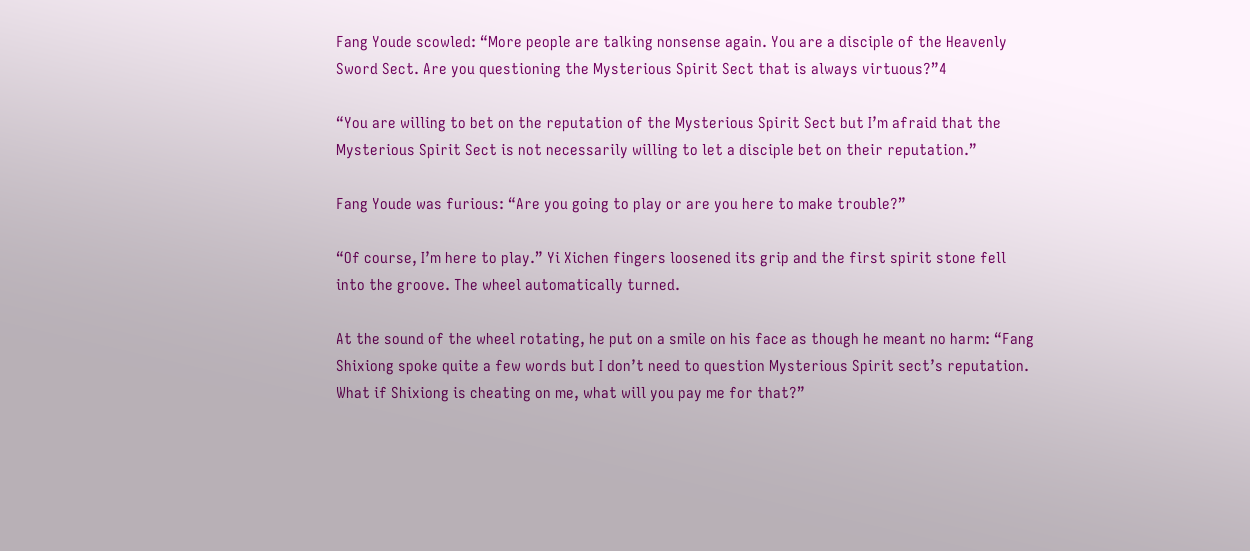Fang Youde scowled: “More people are talking nonsense again. You are a disciple of the Heavenly Sword Sect. Are you questioning the Mysterious Spirit Sect that is always virtuous?”4

“You are willing to bet on the reputation of the Mysterious Spirit Sect but I’m afraid that the Mysterious Spirit Sect is not necessarily willing to let a disciple bet on their reputation.”

Fang Youde was furious: “Are you going to play or are you here to make trouble?”

“Of course, I’m here to play.” Yi Xichen fingers loosened its grip and the first spirit stone fell into the groove. The wheel automatically turned.

At the sound of the wheel rotating, he put on a smile on his face as though he meant no harm: “Fang Shixiong spoke quite a few words but I don’t need to question Mysterious Spirit sect’s reputation. What if Shixiong is cheating on me, what will you pay me for that?”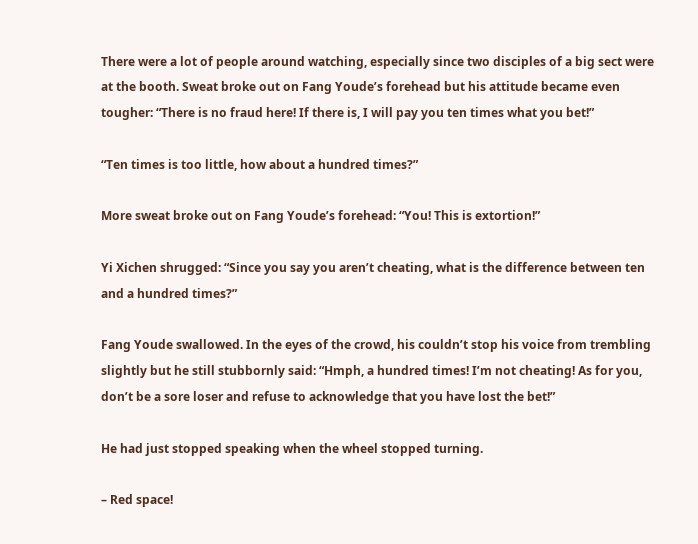There were a lot of people around watching, especially since two disciples of a big sect were at the booth. Sweat broke out on Fang Youde’s forehead but his attitude became even tougher: “There is no fraud here! If there is, I will pay you ten times what you bet!”

“Ten times is too little, how about a hundred times?”

More sweat broke out on Fang Youde’s forehead: “You! This is extortion!”

Yi Xichen shrugged: “Since you say you aren’t cheating, what is the difference between ten and a hundred times?”

Fang Youde swallowed. In the eyes of the crowd, his couldn’t stop his voice from trembling slightly but he still stubbornly said: “Hmph, a hundred times! I’m not cheating! As for you, don’t be a sore loser and refuse to acknowledge that you have lost the bet!”

He had just stopped speaking when the wheel stopped turning.

– Red space!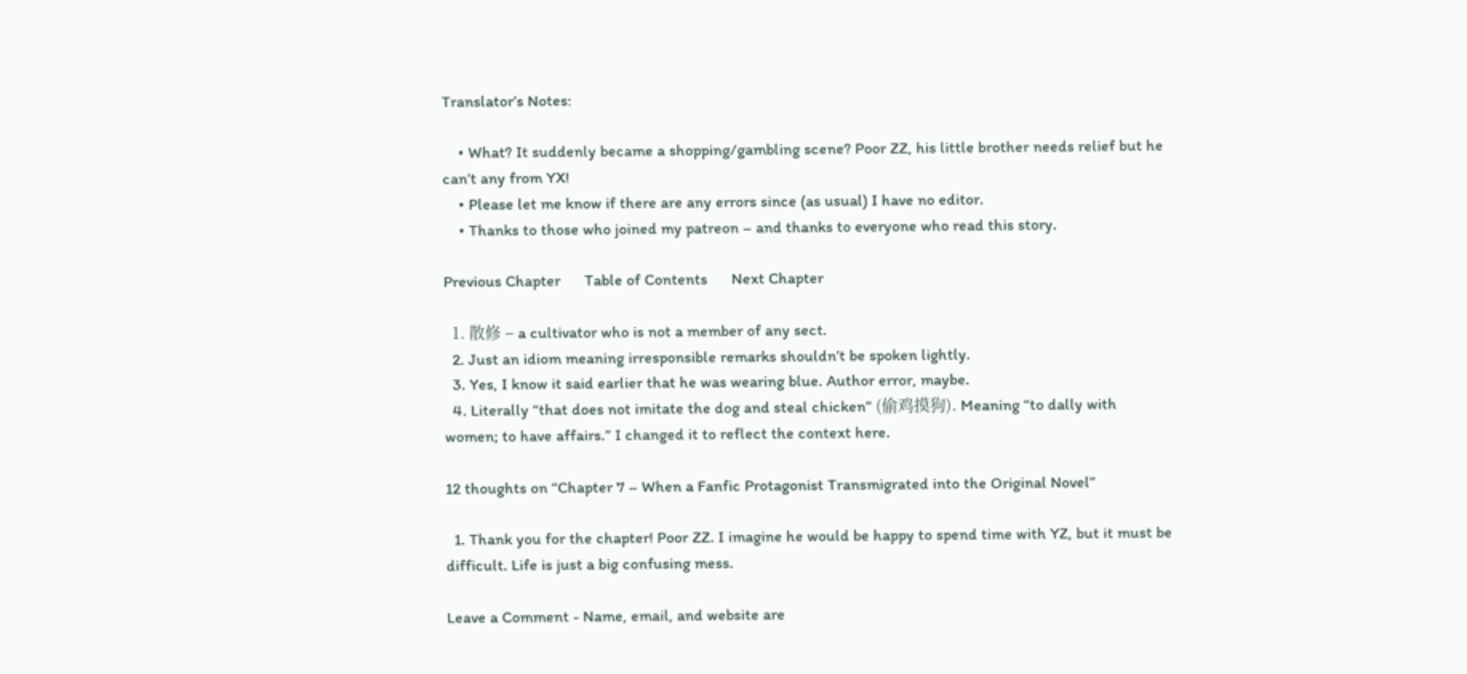Translator’s Notes:

    • What? It suddenly became a shopping/gambling scene? Poor ZZ, his little brother needs relief but he can’t any from YX!
    • Please let me know if there are any errors since (as usual) I have no editor.
    • Thanks to those who joined my patreon – and thanks to everyone who read this story.

Previous Chapter      Table of Contents      Next Chapter

  1. 散修 – a cultivator who is not a member of any sect.
  2. Just an idiom meaning irresponsible remarks shouldn’t be spoken lightly.
  3. Yes, I know it said earlier that he was wearing blue. Author error, maybe.
  4. Literally “that does not imitate the dog and steal chicken” (偷鸡摸狗). Meaning “to dally with women; to have affairs.” I changed it to reflect the context here.

12 thoughts on “Chapter 7 – When a Fanfic Protagonist Transmigrated into the Original Novel”

  1. Thank you for the chapter! Poor ZZ. I imagine he would be happy to spend time with YZ, but it must be difficult. Life is just a big confusing mess.

Leave a Comment - Name, email, and website are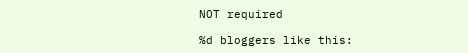NOT required

%d bloggers like this: